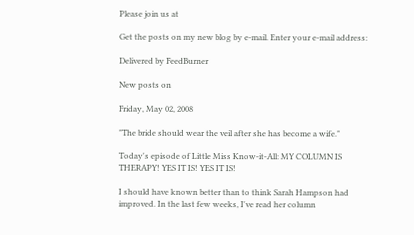Please join us at

Get the posts on my new blog by e-mail. Enter your e-mail address:

Delivered by FeedBurner

New posts on

Friday, May 02, 2008

"The bride should wear the veil after she has become a wife."

Today's episode of Little Miss Know-it-All: MY COLUMN IS THERAPY! YES IT IS! YES IT IS!

I should have known better than to think Sarah Hampson had improved. In the last few weeks, I've read her column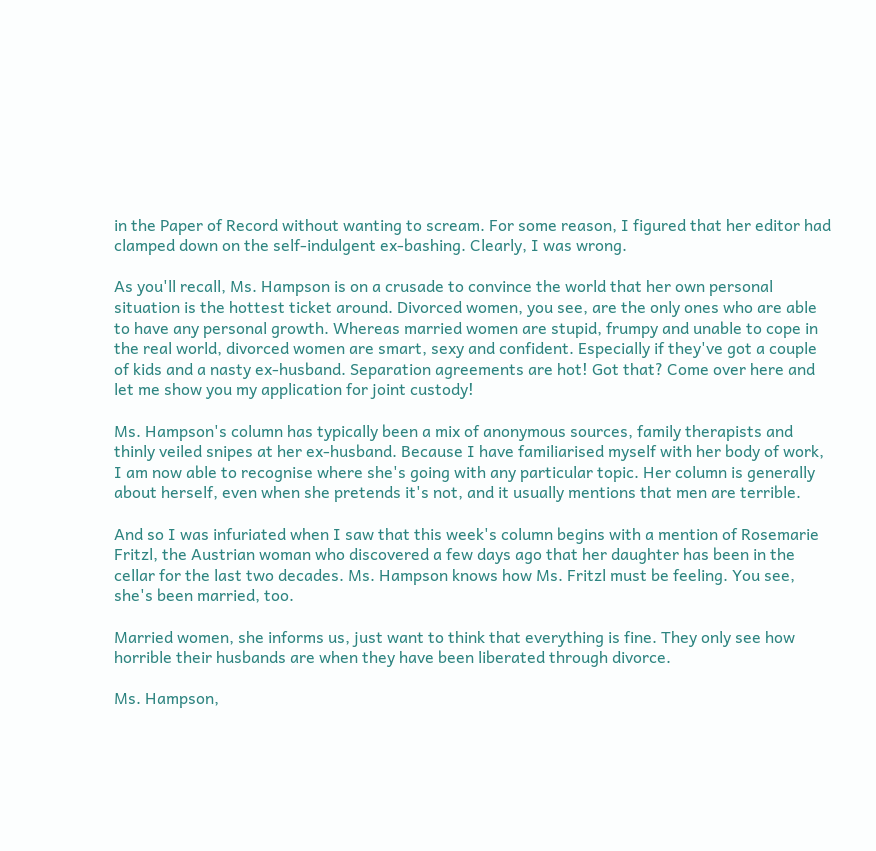in the Paper of Record without wanting to scream. For some reason, I figured that her editor had clamped down on the self-indulgent ex-bashing. Clearly, I was wrong.

As you'll recall, Ms. Hampson is on a crusade to convince the world that her own personal situation is the hottest ticket around. Divorced women, you see, are the only ones who are able to have any personal growth. Whereas married women are stupid, frumpy and unable to cope in the real world, divorced women are smart, sexy and confident. Especially if they've got a couple of kids and a nasty ex-husband. Separation agreements are hot! Got that? Come over here and let me show you my application for joint custody!

Ms. Hampson's column has typically been a mix of anonymous sources, family therapists and thinly veiled snipes at her ex-husband. Because I have familiarised myself with her body of work, I am now able to recognise where she's going with any particular topic. Her column is generally about herself, even when she pretends it's not, and it usually mentions that men are terrible.

And so I was infuriated when I saw that this week's column begins with a mention of Rosemarie Fritzl, the Austrian woman who discovered a few days ago that her daughter has been in the cellar for the last two decades. Ms. Hampson knows how Ms. Fritzl must be feeling. You see, she's been married, too.

Married women, she informs us, just want to think that everything is fine. They only see how horrible their husbands are when they have been liberated through divorce.

Ms. Hampson,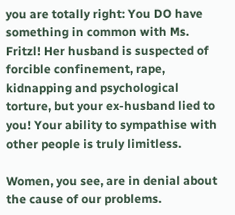you are totally right: You DO have something in common with Ms. Fritzl! Her husband is suspected of forcible confinement, rape, kidnapping and psychological torture, but your ex-husband lied to you! Your ability to sympathise with other people is truly limitless.

Women, you see, are in denial about the cause of our problems.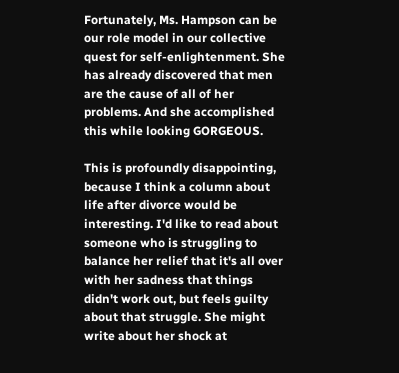Fortunately, Ms. Hampson can be our role model in our collective quest for self-enlightenment. She has already discovered that men are the cause of all of her problems. And she accomplished this while looking GORGEOUS.

This is profoundly disappointing, because I think a column about life after divorce would be interesting. I'd like to read about someone who is struggling to balance her relief that it's all over with her sadness that things didn't work out, but feels guilty about that struggle. She might write about her shock at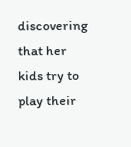discovering that her kids try to play their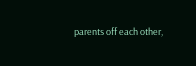parents off each other,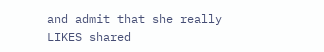and admit that she really LIKES shared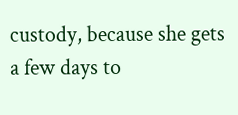custody, because she gets a few days to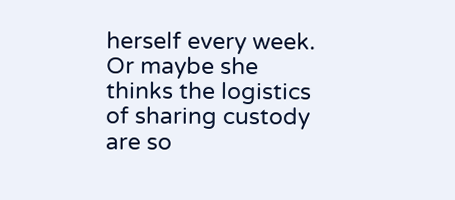herself every week. Or maybe she thinks the logistics of sharing custody are so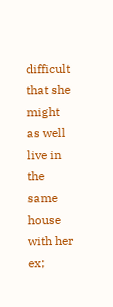difficult that she might as well live in the same house with her ex;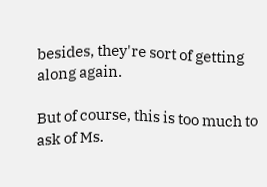besides, they're sort of getting along again.

But of course, this is too much to ask of Ms.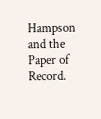Hampson and the Paper of Record.